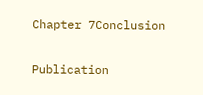Chapter 7Conclusion

Publication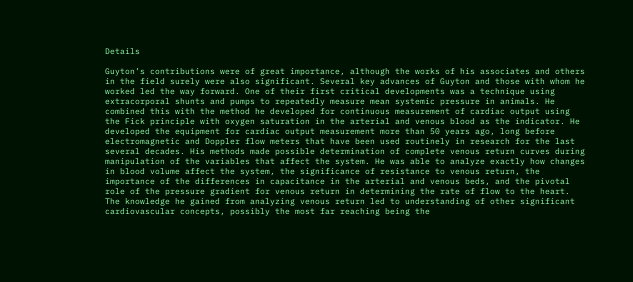Details

Guyton’s contributions were of great importance, although the works of his associates and others in the field surely were also significant. Several key advances of Guyton and those with whom he worked led the way forward. One of their first critical developments was a technique using extracorporal shunts and pumps to repeatedly measure mean systemic pressure in animals. He combined this with the method he developed for continuous measurement of cardiac output using the Fick principle with oxygen saturation in the arterial and venous blood as the indicator. He developed the equipment for cardiac output measurement more than 50 years ago, long before electromagnetic and Doppler flow meters that have been used routinely in research for the last several decades. His methods made possible determination of complete venous return curves during manipulation of the variables that affect the system. He was able to analyze exactly how changes in blood volume affect the system, the significance of resistance to venous return, the importance of the differences in capacitance in the arterial and venous beds, and the pivotal role of the pressure gradient for venous return in determining the rate of flow to the heart. The knowledge he gained from analyzing venous return led to understanding of other significant cardiovascular concepts, possibly the most far reaching being the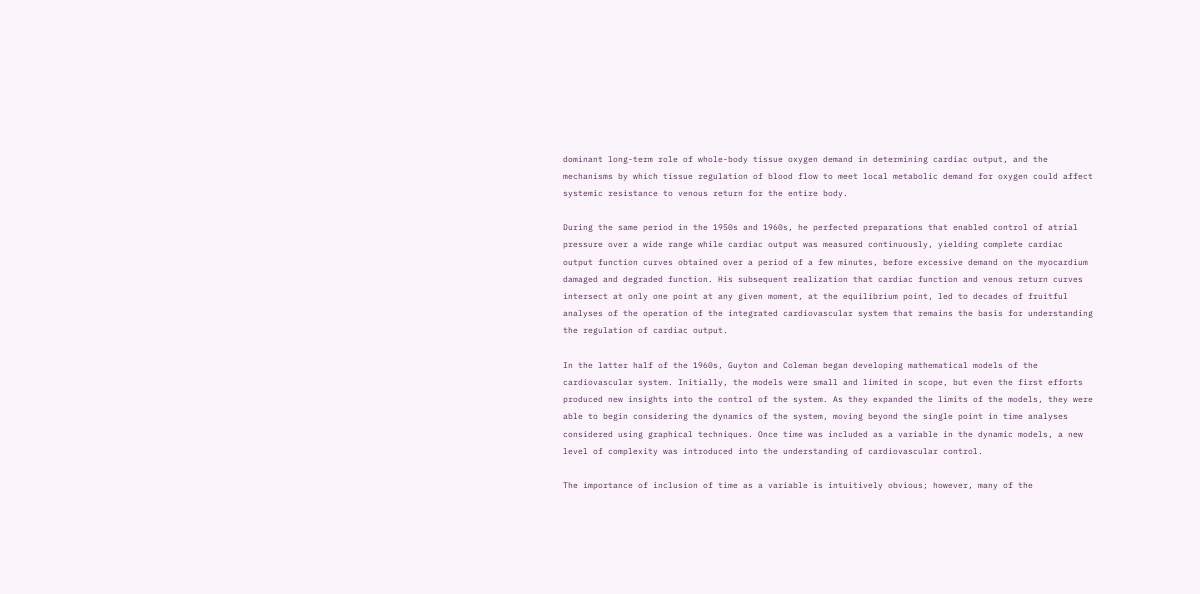dominant long-term role of whole-body tissue oxygen demand in determining cardiac output, and the mechanisms by which tissue regulation of blood flow to meet local metabolic demand for oxygen could affect systemic resistance to venous return for the entire body.

During the same period in the 1950s and 1960s, he perfected preparations that enabled control of atrial pressure over a wide range while cardiac output was measured continuously, yielding complete cardiac output function curves obtained over a period of a few minutes, before excessive demand on the myocardium damaged and degraded function. His subsequent realization that cardiac function and venous return curves intersect at only one point at any given moment, at the equilibrium point, led to decades of fruitful analyses of the operation of the integrated cardiovascular system that remains the basis for understanding the regulation of cardiac output.

In the latter half of the 1960s, Guyton and Coleman began developing mathematical models of the cardiovascular system. Initially, the models were small and limited in scope, but even the first efforts produced new insights into the control of the system. As they expanded the limits of the models, they were able to begin considering the dynamics of the system, moving beyond the single point in time analyses considered using graphical techniques. Once time was included as a variable in the dynamic models, a new level of complexity was introduced into the understanding of cardiovascular control.

The importance of inclusion of time as a variable is intuitively obvious; however, many of the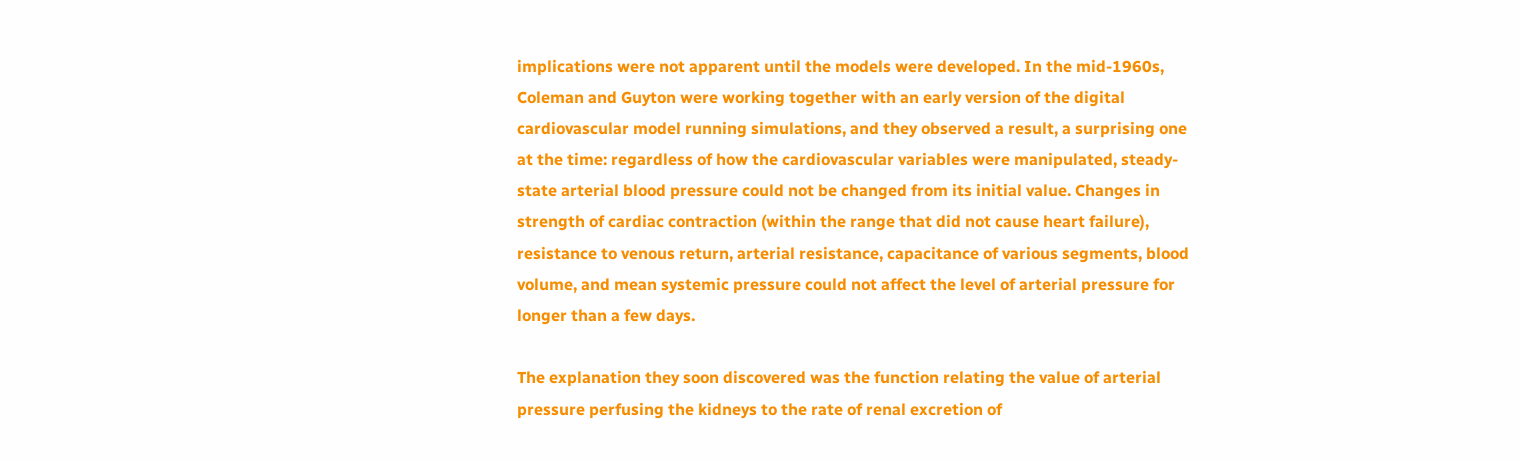implications were not apparent until the models were developed. In the mid-1960s, Coleman and Guyton were working together with an early version of the digital cardiovascular model running simulations, and they observed a result, a surprising one at the time: regardless of how the cardiovascular variables were manipulated, steady-state arterial blood pressure could not be changed from its initial value. Changes in strength of cardiac contraction (within the range that did not cause heart failure), resistance to venous return, arterial resistance, capacitance of various segments, blood volume, and mean systemic pressure could not affect the level of arterial pressure for longer than a few days.

The explanation they soon discovered was the function relating the value of arterial pressure perfusing the kidneys to the rate of renal excretion of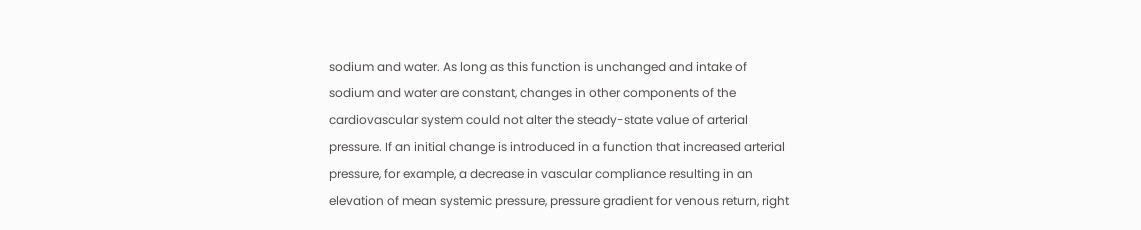sodium and water. As long as this function is unchanged and intake of sodium and water are constant, changes in other components of the cardiovascular system could not alter the steady-state value of arterial pressure. If an initial change is introduced in a function that increased arterial pressure, for example, a decrease in vascular compliance resulting in an elevation of mean systemic pressure, pressure gradient for venous return, right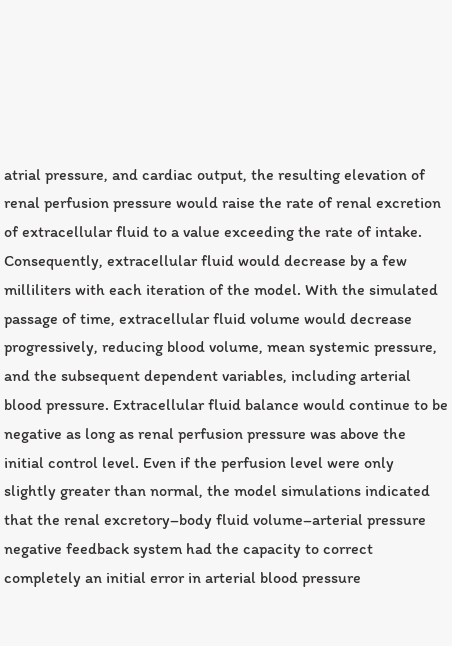atrial pressure, and cardiac output, the resulting elevation of renal perfusion pressure would raise the rate of renal excretion of extracellular fluid to a value exceeding the rate of intake. Consequently, extracellular fluid would decrease by a few milliliters with each iteration of the model. With the simulated passage of time, extracellular fluid volume would decrease progressively, reducing blood volume, mean systemic pressure, and the subsequent dependent variables, including arterial blood pressure. Extracellular fluid balance would continue to be negative as long as renal perfusion pressure was above the initial control level. Even if the perfusion level were only slightly greater than normal, the model simulations indicated that the renal excretory–body fluid volume–arterial pressure negative feedback system had the capacity to correct completely an initial error in arterial blood pressure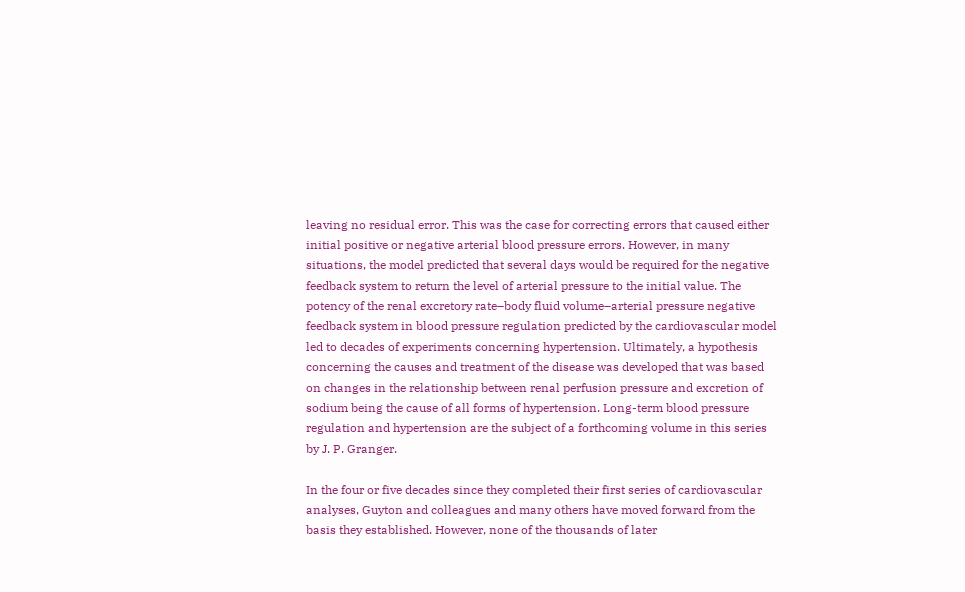leaving no residual error. This was the case for correcting errors that caused either initial positive or negative arterial blood pressure errors. However, in many situations, the model predicted that several days would be required for the negative feedback system to return the level of arterial pressure to the initial value. The potency of the renal excretory rate–body fluid volume–arterial pressure negative feedback system in blood pressure regulation predicted by the cardiovascular model led to decades of experiments concerning hypertension. Ultimately, a hypothesis concerning the causes and treatment of the disease was developed that was based on changes in the relationship between renal perfusion pressure and excretion of sodium being the cause of all forms of hypertension. Long-term blood pressure regulation and hypertension are the subject of a forthcoming volume in this series by J. P. Granger.

In the four or five decades since they completed their first series of cardiovascular analyses, Guyton and colleagues and many others have moved forward from the basis they established. However, none of the thousands of later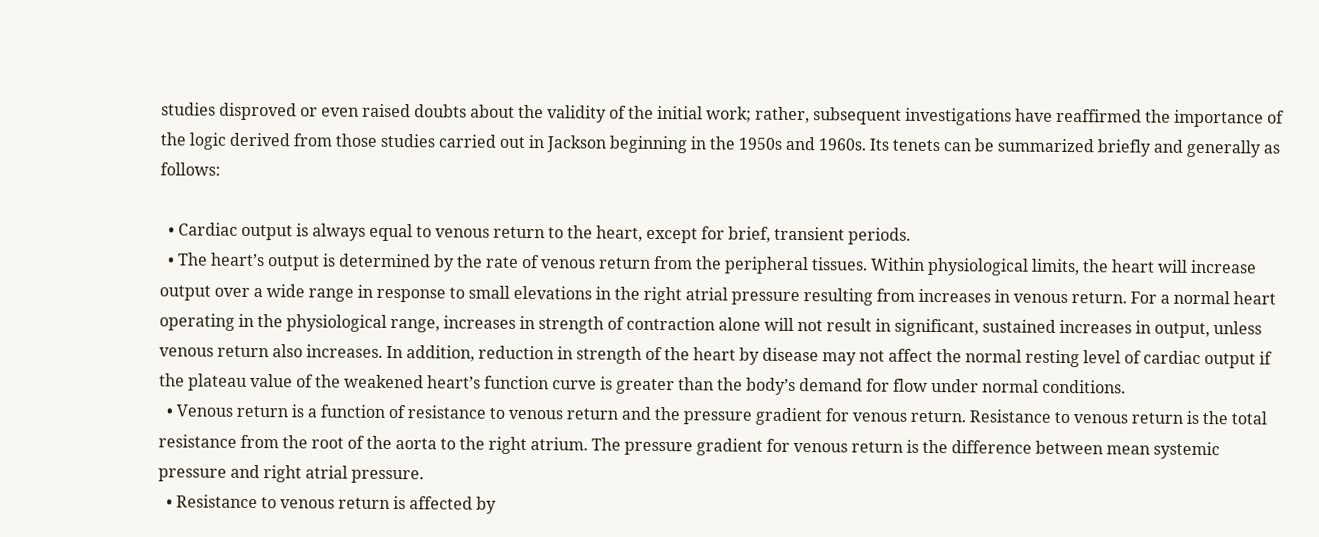studies disproved or even raised doubts about the validity of the initial work; rather, subsequent investigations have reaffirmed the importance of the logic derived from those studies carried out in Jackson beginning in the 1950s and 1960s. Its tenets can be summarized briefly and generally as follows:

  • Cardiac output is always equal to venous return to the heart, except for brief, transient periods.
  • The heart’s output is determined by the rate of venous return from the peripheral tissues. Within physiological limits, the heart will increase output over a wide range in response to small elevations in the right atrial pressure resulting from increases in venous return. For a normal heart operating in the physiological range, increases in strength of contraction alone will not result in significant, sustained increases in output, unless venous return also increases. In addition, reduction in strength of the heart by disease may not affect the normal resting level of cardiac output if the plateau value of the weakened heart’s function curve is greater than the body’s demand for flow under normal conditions.
  • Venous return is a function of resistance to venous return and the pressure gradient for venous return. Resistance to venous return is the total resistance from the root of the aorta to the right atrium. The pressure gradient for venous return is the difference between mean systemic pressure and right atrial pressure.
  • Resistance to venous return is affected by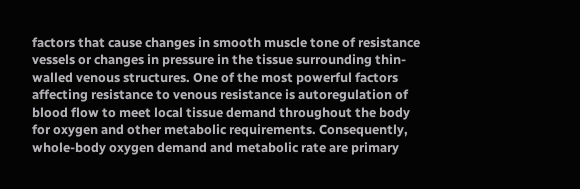factors that cause changes in smooth muscle tone of resistance vessels or changes in pressure in the tissue surrounding thin-walled venous structures. One of the most powerful factors affecting resistance to venous resistance is autoregulation of blood flow to meet local tissue demand throughout the body for oxygen and other metabolic requirements. Consequently, whole-body oxygen demand and metabolic rate are primary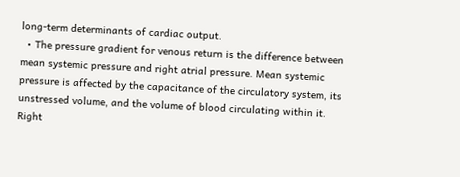long-term determinants of cardiac output.
  • The pressure gradient for venous return is the difference between mean systemic pressure and right atrial pressure. Mean systemic pressure is affected by the capacitance of the circulatory system, its unstressed volume, and the volume of blood circulating within it. Right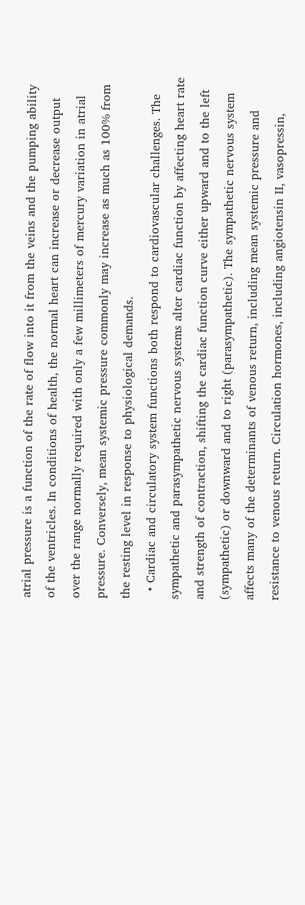atrial pressure is a function of the rate of flow into it from the veins and the pumping ability of the ventricles. In conditions of health, the normal heart can increase or decrease output over the range normally required with only a few millimeters of mercury variation in atrial pressure. Conversely, mean systemic pressure commonly may increase as much as 100% from the resting level in response to physiological demands.
  • Cardiac and circulatory system functions both respond to cardiovascular challenges. The sympathetic and parasympathetic nervous systems alter cardiac function by affecting heart rate and strength of contraction, shifting the cardiac function curve either upward and to the left (sympathetic) or downward and to right (parasympathetic). The sympathetic nervous system affects many of the determinants of venous return, including mean systemic pressure and resistance to venous return. Circulation hormones, including angiotensin II, vasopressin,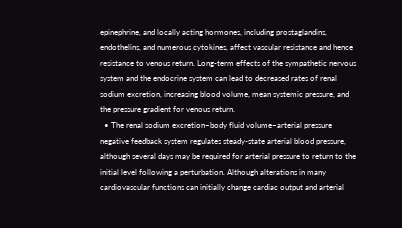epinephrine, and locally acting hormones, including prostaglandins, endothelins, and numerous cytokines, affect vascular resistance and hence resistance to venous return. Long-term effects of the sympathetic nervous system and the endocrine system can lead to decreased rates of renal sodium excretion, increasing blood volume, mean systemic pressure, and the pressure gradient for venous return.
  • The renal sodium excretion–body fluid volume–arterial pressure negative feedback system regulates steady-state arterial blood pressure, although several days may be required for arterial pressure to return to the initial level following a perturbation. Although alterations in many cardiovascular functions can initially change cardiac output and arterial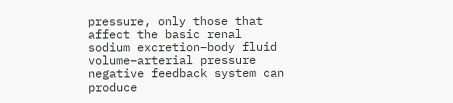pressure, only those that affect the basic renal sodium excretion–body fluid volume–arterial pressure negative feedback system can produce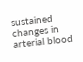sustained changes in arterial blood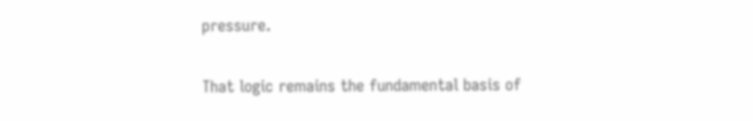pressure.

That logic remains the fundamental basis of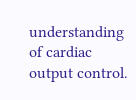understanding of cardiac output control.